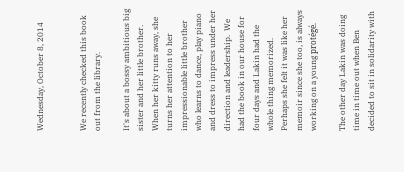Wednesday, October 8, 2014


We recently checked this book out from the library.

It's about a bossy ambitious big sister and her little brother.  When her kitty runs away, she turns her attention to her impressionable little brother who learns to dance, play piano and dress to impress under her direction and leadership.  We had the book in our house for four days and Lakin had the whole thing memorized.  Perhaps she felt it was like her memoir since she too, is always working on a young protégé.

The other day Lakin was doing time in time out when Ben decided to sit in solidarity with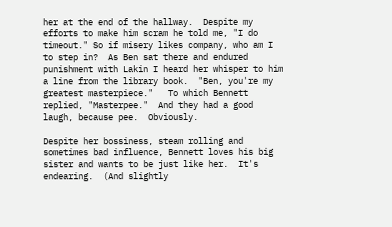her at the end of the hallway.  Despite my efforts to make him scram he told me, "I do timeout." So if misery likes company, who am I to step in?  As Ben sat there and endured punishment with Lakin I heard her whisper to him a line from the library book.  "Ben, you're my greatest masterpiece."   To which Bennett replied, "Masterpee."  And they had a good laugh, because pee.  Obviously.

Despite her bossiness, steam rolling and sometimes bad influence, Bennett loves his big sister and wants to be just like her.  It's endearing.  (And slightly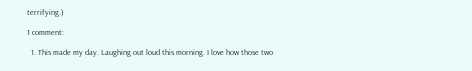terrifying.)

1 comment:

  1. This made my day. Laughing out loud this morning. I love how those two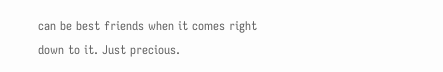can be best friends when it comes right down to it. Just precious.